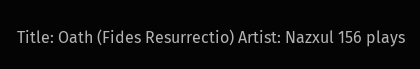Title: Oath (Fides Resurrectio) Artist: Nazxul 156 plays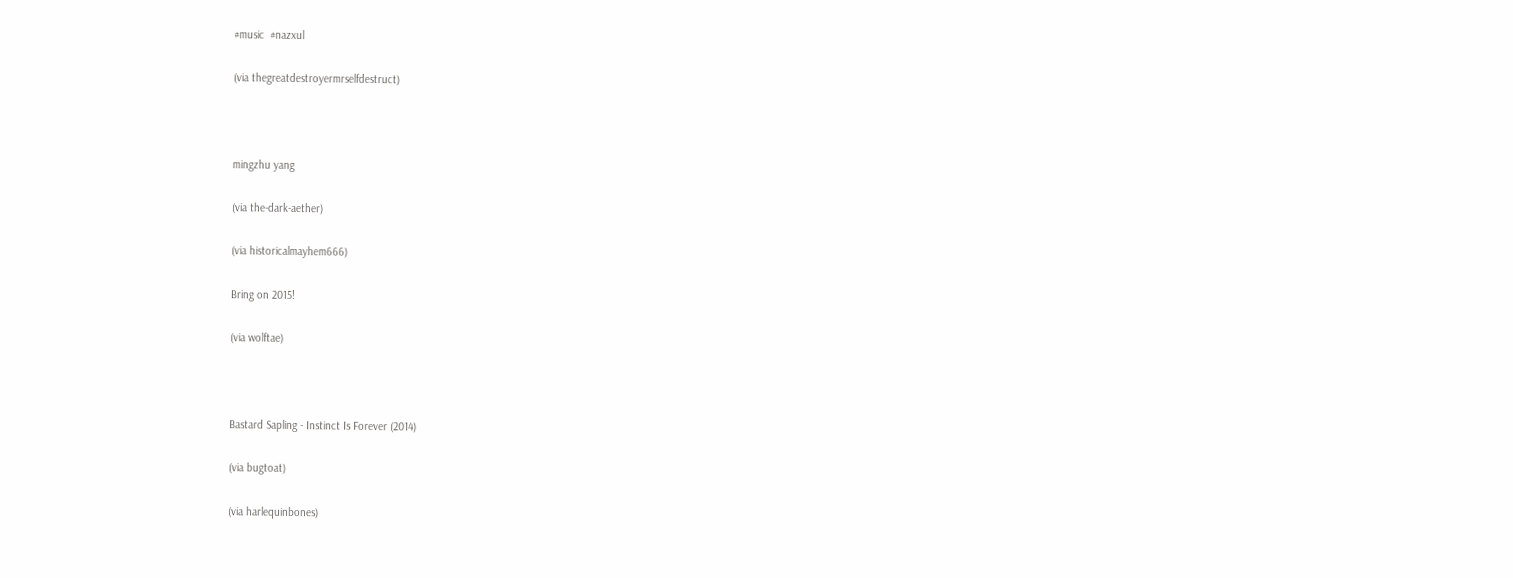#music  #nazxul

(via thegreatdestroyermrselfdestruct)



mingzhu yang

(via the-dark-aether)

(via historicalmayhem666)

Bring on 2015!

(via wolftae)



Bastard Sapling - Instinct Is Forever (2014)

(via bugtoat)

(via harlequinbones)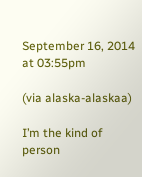September 16, 2014 at 03:55pm

(via alaska-alaskaa)

I’m the kind of person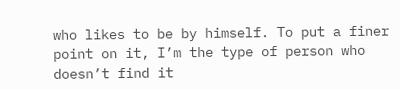who likes to be by himself. To put a finer point on it, I’m the type of person who doesn’t find it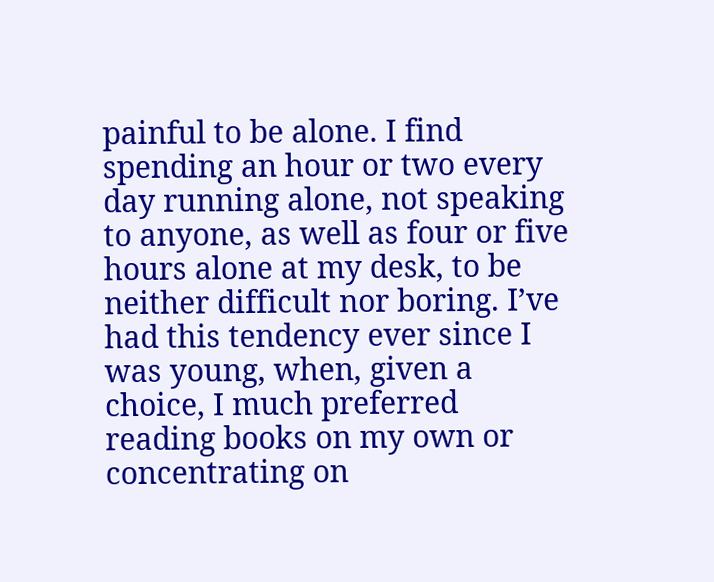painful to be alone. I find spending an hour or two every day running alone, not speaking to anyone, as well as four or five hours alone at my desk, to be neither difficult nor boring. I’ve had this tendency ever since I was young, when, given a choice, I much preferred reading books on my own or concentrating on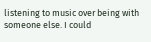listening to music over being with someone else. I could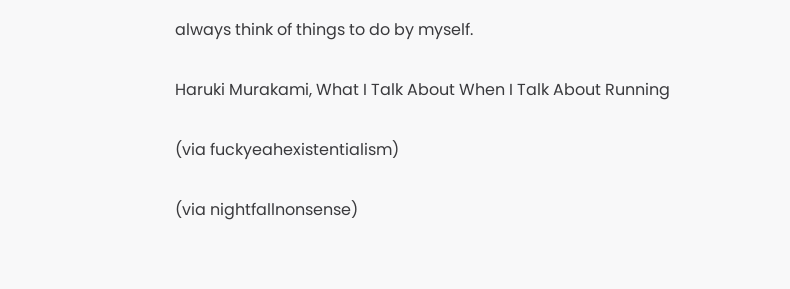always think of things to do by myself.

Haruki Murakami, What I Talk About When I Talk About Running

(via fuckyeahexistentialism)

(via nightfallnonsense)